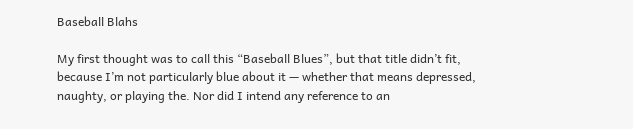Baseball Blahs

My first thought was to call this “Baseball Blues”, but that title didn’t fit, because I’m not particularly blue about it — whether that means depressed, naughty, or playing the. Nor did I intend any reference to an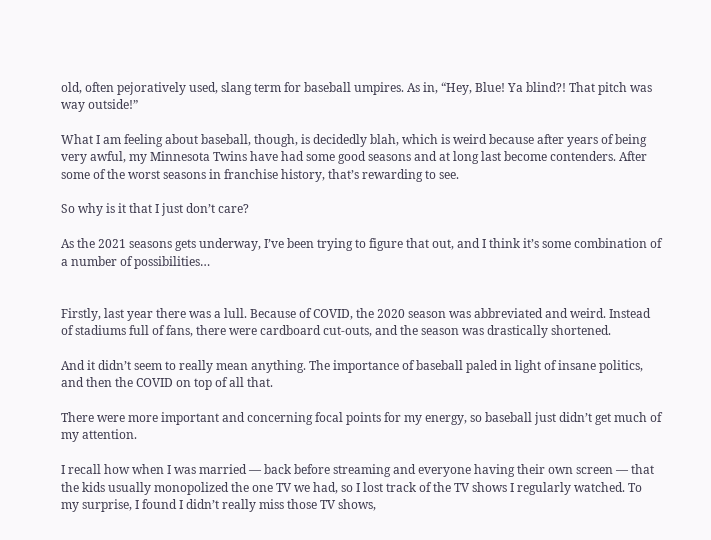old, often pejoratively used, slang term for baseball umpires. As in, “Hey, Blue! Ya blind?! That pitch was way outside!”

What I am feeling about baseball, though, is decidedly blah, which is weird because after years of being very awful, my Minnesota Twins have had some good seasons and at long last become contenders. After some of the worst seasons in franchise history, that’s rewarding to see.

So why is it that I just don’t care?

As the 2021 seasons gets underway, I’ve been trying to figure that out, and I think it’s some combination of a number of possibilities…


Firstly, last year there was a lull. Because of COVID, the 2020 season was abbreviated and weird. Instead of stadiums full of fans, there were cardboard cut-outs, and the season was drastically shortened.

And it didn’t seem to really mean anything. The importance of baseball paled in light of insane politics, and then the COVID on top of all that.

There were more important and concerning focal points for my energy, so baseball just didn’t get much of my attention.

I recall how when I was married — back before streaming and everyone having their own screen — that the kids usually monopolized the one TV we had, so I lost track of the TV shows I regularly watched. To my surprise, I found I didn’t really miss those TV shows,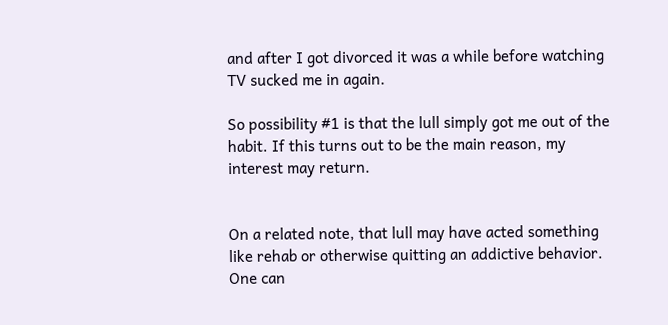and after I got divorced it was a while before watching TV sucked me in again.

So possibility #1 is that the lull simply got me out of the habit. If this turns out to be the main reason, my interest may return.


On a related note, that lull may have acted something like rehab or otherwise quitting an addictive behavior. One can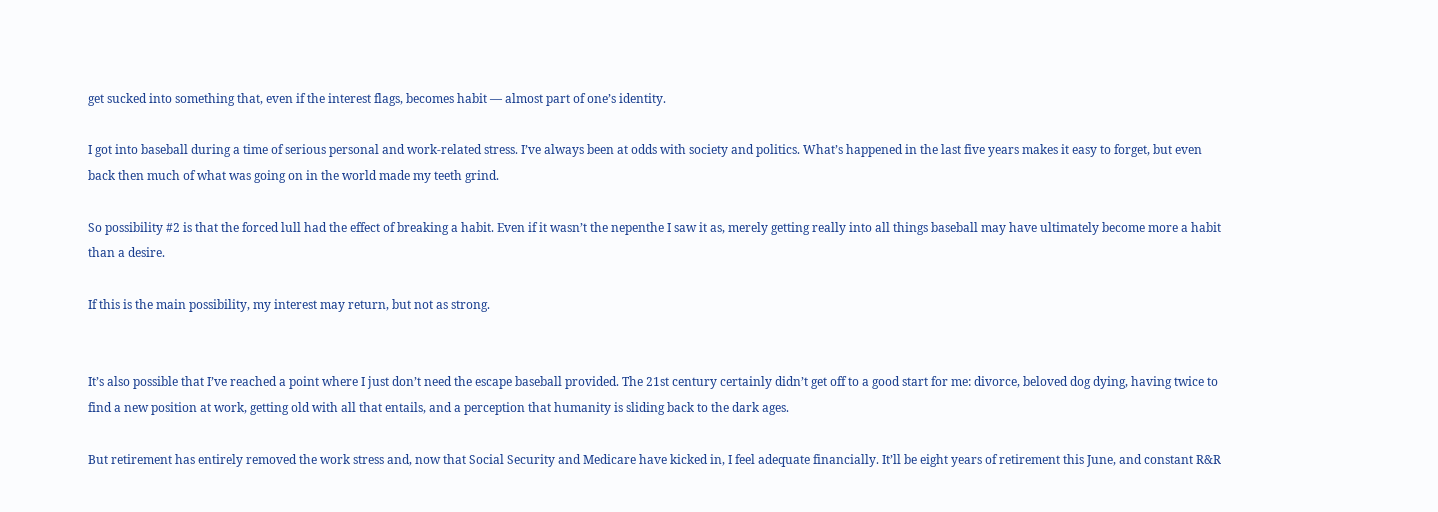get sucked into something that, even if the interest flags, becomes habit — almost part of one’s identity.

I got into baseball during a time of serious personal and work-related stress. I’ve always been at odds with society and politics. What’s happened in the last five years makes it easy to forget, but even back then much of what was going on in the world made my teeth grind.

So possibility #2 is that the forced lull had the effect of breaking a habit. Even if it wasn’t the nepenthe I saw it as, merely getting really into all things baseball may have ultimately become more a habit than a desire.

If this is the main possibility, my interest may return, but not as strong.


It’s also possible that I’ve reached a point where I just don’t need the escape baseball provided. The 21st century certainly didn’t get off to a good start for me: divorce, beloved dog dying, having twice to find a new position at work, getting old with all that entails, and a perception that humanity is sliding back to the dark ages.

But retirement has entirely removed the work stress and, now that Social Security and Medicare have kicked in, I feel adequate financially. It’ll be eight years of retirement this June, and constant R&R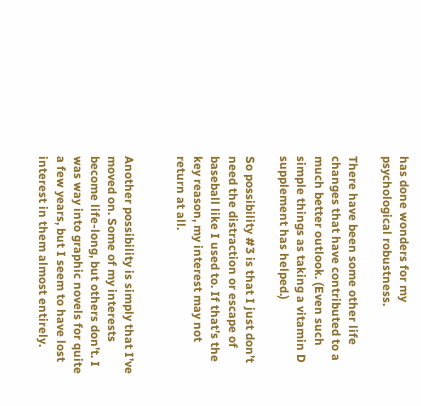has done wonders for my psychological robustness.

There have been some other life changes that have contributed to a much better outlook. (Even such simple things as taking a vitamin D supplement has helped.)

So possibility #3 is that I just don’t need the distraction or escape of baseball like I used to. If that’s the key reason, my interest may not return at all.


Another possibility is simply that I’ve moved on. Some of my interests become life-long, but others don’t. I was way into graphic novels for quite a few years, but I seem to have lost interest in them almost entirely.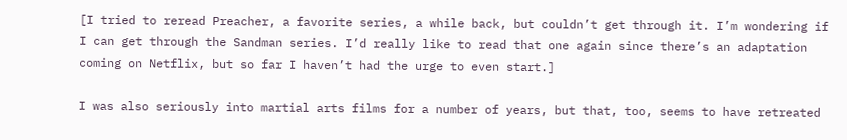[I tried to reread Preacher, a favorite series, a while back, but couldn’t get through it. I’m wondering if I can get through the Sandman series. I’d really like to read that one again since there’s an adaptation coming on Netflix, but so far I haven’t had the urge to even start.]

I was also seriously into martial arts films for a number of years, but that, too, seems to have retreated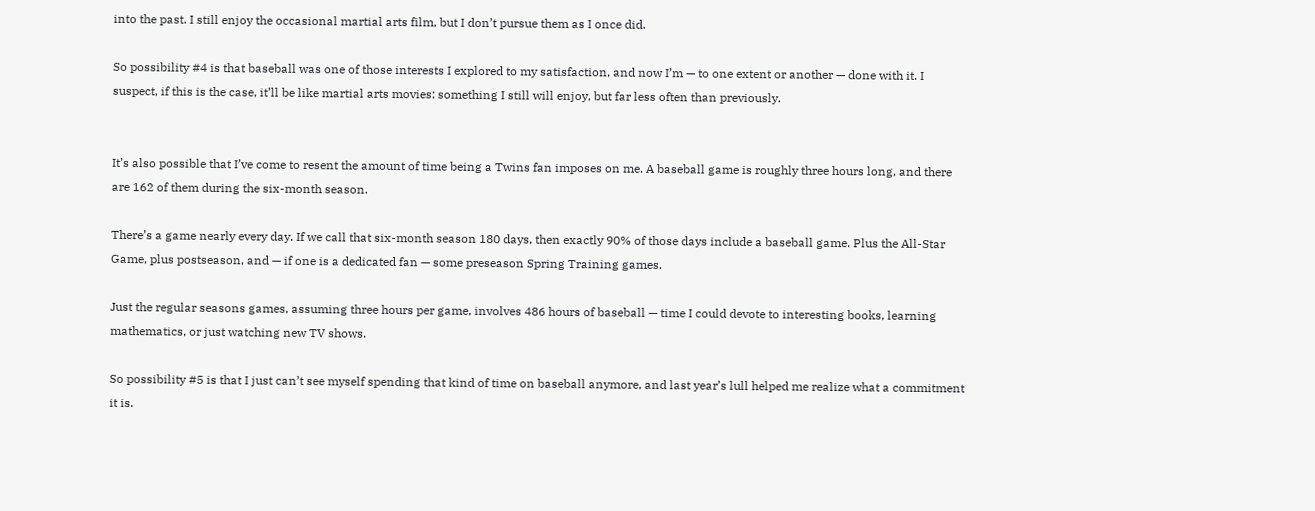into the past. I still enjoy the occasional martial arts film, but I don’t pursue them as I once did.

So possibility #4 is that baseball was one of those interests I explored to my satisfaction, and now I’m — to one extent or another — done with it. I suspect, if this is the case, it’ll be like martial arts movies: something I still will enjoy, but far less often than previously.


It’s also possible that I’ve come to resent the amount of time being a Twins fan imposes on me. A baseball game is roughly three hours long, and there are 162 of them during the six-month season.

There’s a game nearly every day. If we call that six-month season 180 days, then exactly 90% of those days include a baseball game. Plus the All-Star Game, plus postseason, and — if one is a dedicated fan — some preseason Spring Training games.

Just the regular seasons games, assuming three hours per game, involves 486 hours of baseball — time I could devote to interesting books, learning mathematics, or just watching new TV shows.

So possibility #5 is that I just can’t see myself spending that kind of time on baseball anymore, and last year’s lull helped me realize what a commitment it is.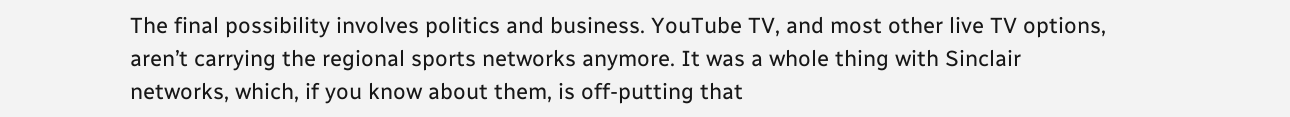The final possibility involves politics and business. YouTube TV, and most other live TV options, aren’t carrying the regional sports networks anymore. It was a whole thing with Sinclair networks, which, if you know about them, is off-putting that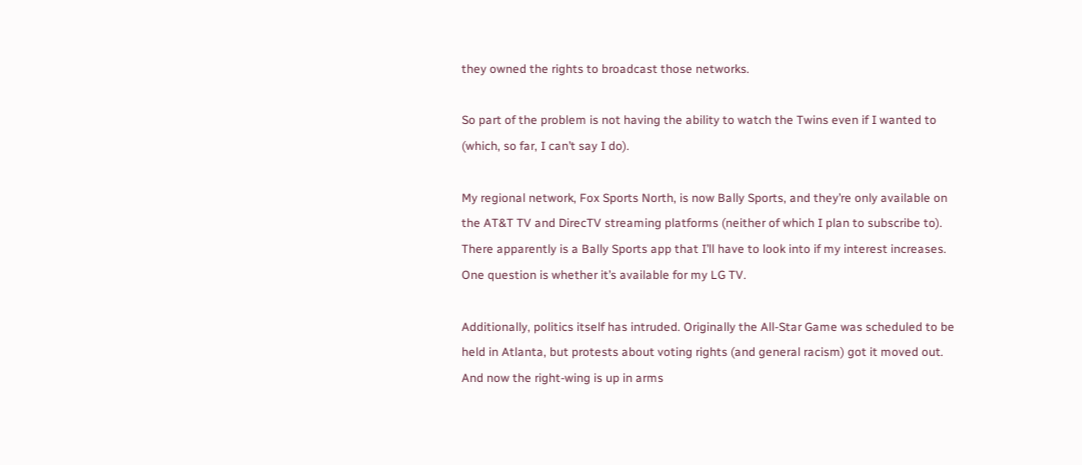they owned the rights to broadcast those networks.

So part of the problem is not having the ability to watch the Twins even if I wanted to (which, so far, I can’t say I do).

My regional network, Fox Sports North, is now Bally Sports, and they’re only available on the AT&T TV and DirecTV streaming platforms (neither of which I plan to subscribe to). There apparently is a Bally Sports app that I’ll have to look into if my interest increases. One question is whether it’s available for my LG TV.

Additionally, politics itself has intruded. Originally the All-Star Game was scheduled to be held in Atlanta, but protests about voting rights (and general racism) got it moved out. And now the right-wing is up in arms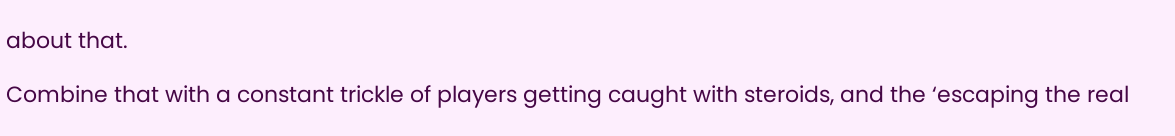about that.

Combine that with a constant trickle of players getting caught with steroids, and the ‘escaping the real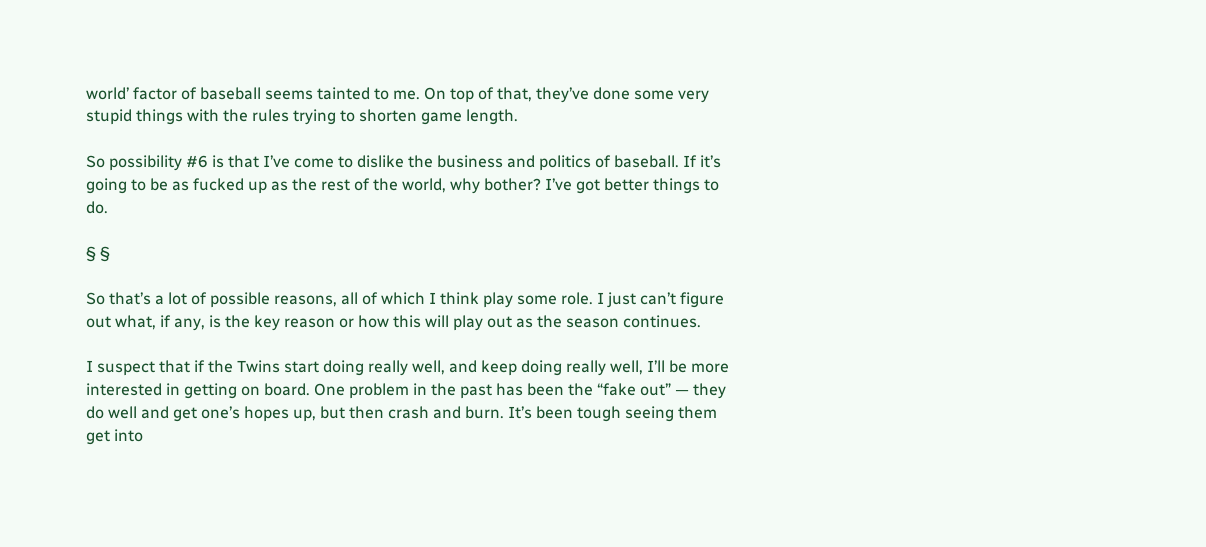world’ factor of baseball seems tainted to me. On top of that, they’ve done some very stupid things with the rules trying to shorten game length.

So possibility #6 is that I’ve come to dislike the business and politics of baseball. If it’s going to be as fucked up as the rest of the world, why bother? I’ve got better things to do.

§ §

So that’s a lot of possible reasons, all of which I think play some role. I just can’t figure out what, if any, is the key reason or how this will play out as the season continues.

I suspect that if the Twins start doing really well, and keep doing really well, I’ll be more interested in getting on board. One problem in the past has been the “fake out” — they do well and get one’s hopes up, but then crash and burn. It’s been tough seeing them get into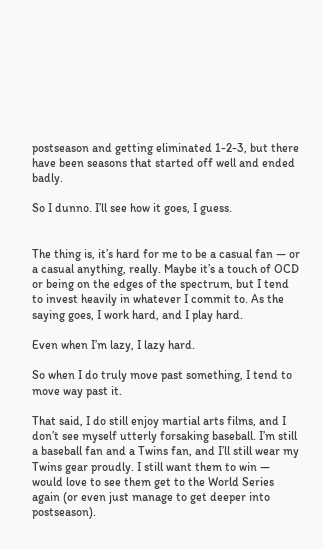postseason and getting eliminated 1-2-3, but there have been seasons that started off well and ended badly.

So I dunno. I’ll see how it goes, I guess.


The thing is, it’s hard for me to be a casual fan — or a casual anything, really. Maybe it’s a touch of OCD or being on the edges of the spectrum, but I tend to invest heavily in whatever I commit to. As the saying goes, I work hard, and I play hard.

Even when I’m lazy, I lazy hard.

So when I do truly move past something, I tend to move way past it.

That said, I do still enjoy martial arts films, and I don’t see myself utterly forsaking baseball. I’m still a baseball fan and a Twins fan, and I’ll still wear my Twins gear proudly. I still want them to win — would love to see them get to the World Series again (or even just manage to get deeper into postseason).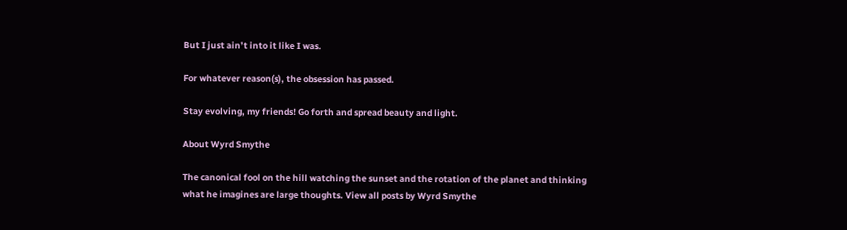But I just ain’t into it like I was.

For whatever reason(s), the obsession has passed.

Stay evolving, my friends! Go forth and spread beauty and light.

About Wyrd Smythe

The canonical fool on the hill watching the sunset and the rotation of the planet and thinking what he imagines are large thoughts. View all posts by Wyrd Smythe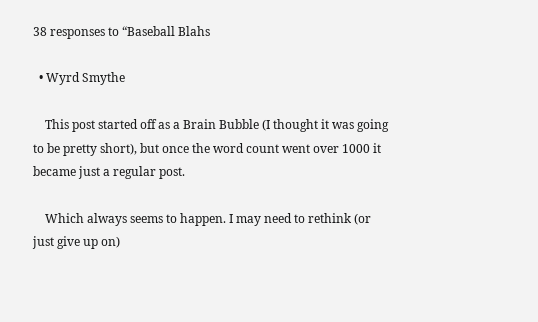38 responses to “Baseball Blahs

  • Wyrd Smythe

    This post started off as a Brain Bubble (I thought it was going to be pretty short), but once the word count went over 1000 it became just a regular post.

    Which always seems to happen. I may need to rethink (or just give up on)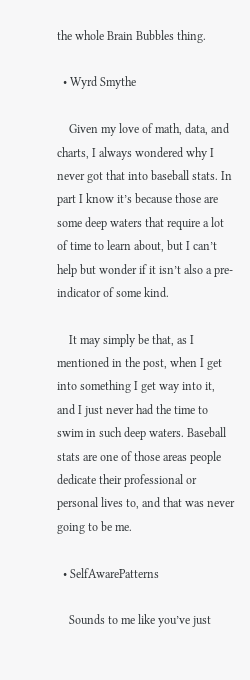the whole Brain Bubbles thing.

  • Wyrd Smythe

    Given my love of math, data, and charts, I always wondered why I never got that into baseball stats. In part I know it’s because those are some deep waters that require a lot of time to learn about, but I can’t help but wonder if it isn’t also a pre-indicator of some kind.

    It may simply be that, as I mentioned in the post, when I get into something I get way into it, and I just never had the time to swim in such deep waters. Baseball stats are one of those areas people dedicate their professional or personal lives to, and that was never going to be me.

  • SelfAwarePatterns

    Sounds to me like you’ve just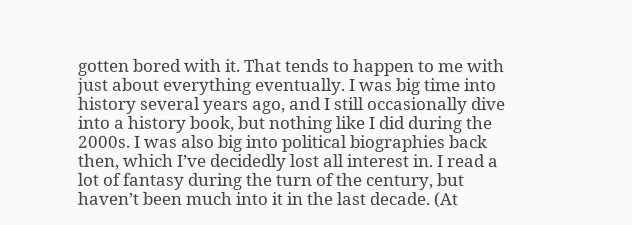gotten bored with it. That tends to happen to me with just about everything eventually. I was big time into history several years ago, and I still occasionally dive into a history book, but nothing like I did during the 2000s. I was also big into political biographies back then, which I’ve decidedly lost all interest in. I read a lot of fantasy during the turn of the century, but haven’t been much into it in the last decade. (At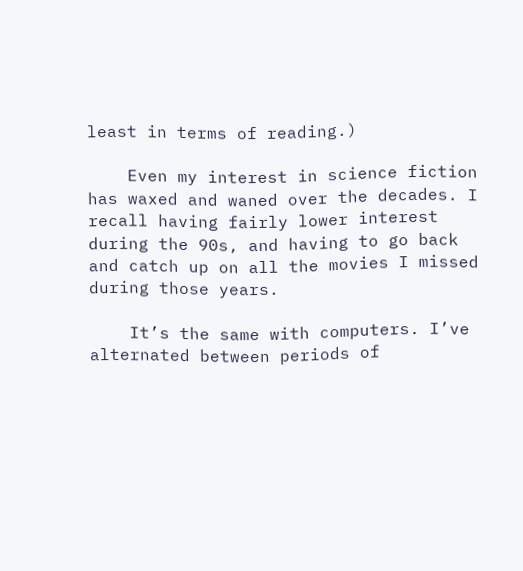least in terms of reading.)

    Even my interest in science fiction has waxed and waned over the decades. I recall having fairly lower interest during the 90s, and having to go back and catch up on all the movies I missed during those years.

    It’s the same with computers. I’ve alternated between periods of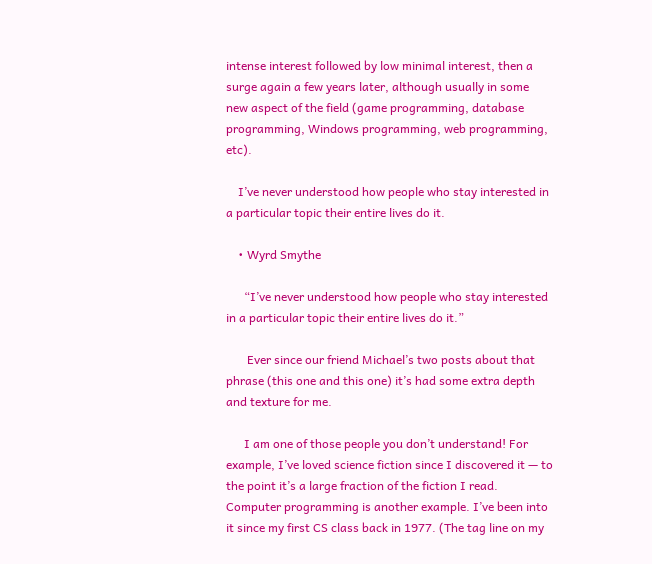intense interest followed by low minimal interest, then a surge again a few years later, although usually in some new aspect of the field (game programming, database programming, Windows programming, web programming, etc).

    I’ve never understood how people who stay interested in a particular topic their entire lives do it.

    • Wyrd Smythe

      “I’ve never understood how people who stay interested in a particular topic their entire lives do it.”

       Ever since our friend Michael’s two posts about that phrase (this one and this one) it’s had some extra depth and texture for me.

      I am one of those people you don’t understand! For example, I’ve loved science fiction since I discovered it — to the point it’s a large fraction of the fiction I read. Computer programming is another example. I’ve been into it since my first CS class back in 1977. (The tag line on my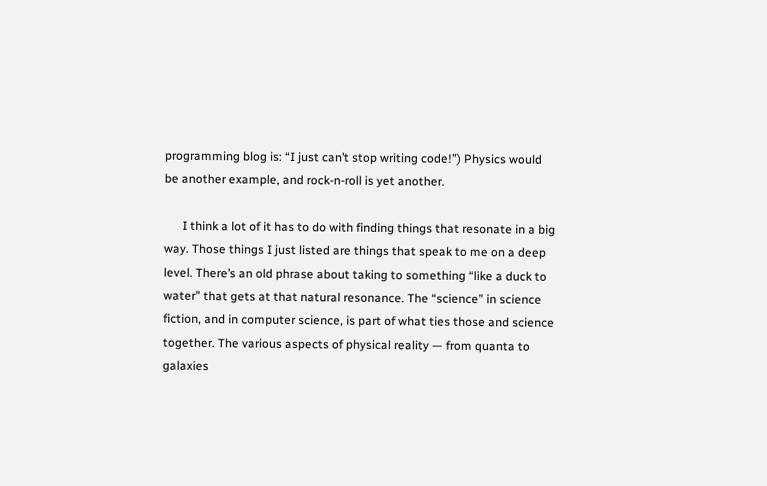programming blog is: “I just can’t stop writing code!”) Physics would be another example, and rock-n-roll is yet another.

      I think a lot of it has to do with finding things that resonate in a big way. Those things I just listed are things that speak to me on a deep level. There’s an old phrase about taking to something “like a duck to water” that gets at that natural resonance. The “science” in science fiction, and in computer science, is part of what ties those and science together. The various aspects of physical reality — from quanta to galaxies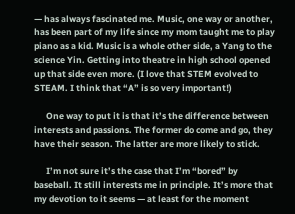— has always fascinated me. Music, one way or another, has been part of my life since my mom taught me to play piano as a kid. Music is a whole other side, a Yang to the science Yin. Getting into theatre in high school opened up that side even more. (I love that STEM evolved to STEAM. I think that “A” is so very important!)

      One way to put it is that it’s the difference between interests and passions. The former do come and go, they have their season. The latter are more likely to stick.

      I’m not sure it’s the case that I’m “bored” by baseball. It still interests me in principle. It’s more that my devotion to it seems — at least for the moment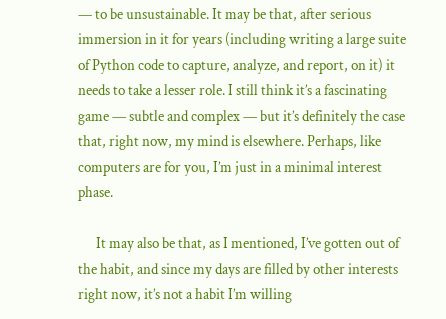— to be unsustainable. It may be that, after serious immersion in it for years (including writing a large suite of Python code to capture, analyze, and report, on it) it needs to take a lesser role. I still think it’s a fascinating game — subtle and complex — but it’s definitely the case that, right now, my mind is elsewhere. Perhaps, like computers are for you, I’m just in a minimal interest phase.

      It may also be that, as I mentioned, I’ve gotten out of the habit, and since my days are filled by other interests right now, it’s not a habit I’m willing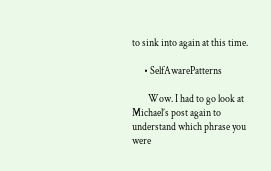to sink into again at this time.

      • SelfAwarePatterns

        Wow. I had to go look at Michael’s post again to understand which phrase you were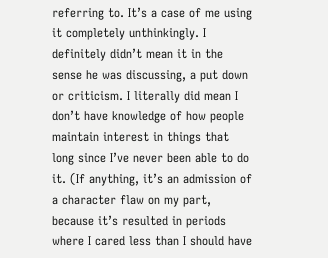referring to. It’s a case of me using it completely unthinkingly. I definitely didn’t mean it in the sense he was discussing, a put down or criticism. I literally did mean I don’t have knowledge of how people maintain interest in things that long since I’ve never been able to do it. (If anything, it’s an admission of a character flaw on my part, because it’s resulted in periods where I cared less than I should have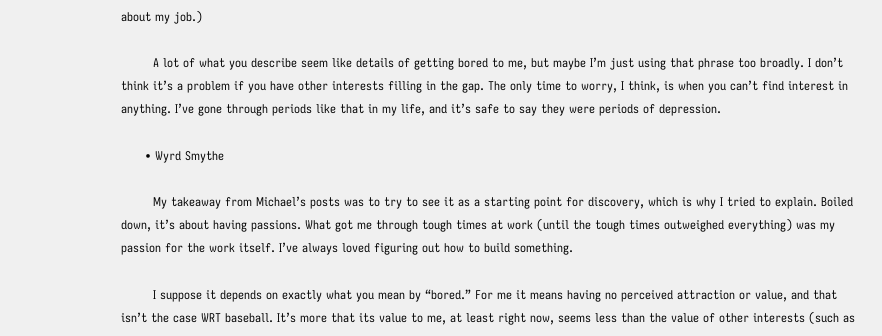about my job.)

        A lot of what you describe seem like details of getting bored to me, but maybe I’m just using that phrase too broadly. I don’t think it’s a problem if you have other interests filling in the gap. The only time to worry, I think, is when you can’t find interest in anything. I’ve gone through periods like that in my life, and it’s safe to say they were periods of depression.

      • Wyrd Smythe

        My takeaway from Michael’s posts was to try to see it as a starting point for discovery, which is why I tried to explain. Boiled down, it’s about having passions. What got me through tough times at work (until the tough times outweighed everything) was my passion for the work itself. I’ve always loved figuring out how to build something.

        I suppose it depends on exactly what you mean by “bored.” For me it means having no perceived attraction or value, and that isn’t the case WRT baseball. It’s more that its value to me, at least right now, seems less than the value of other interests (such as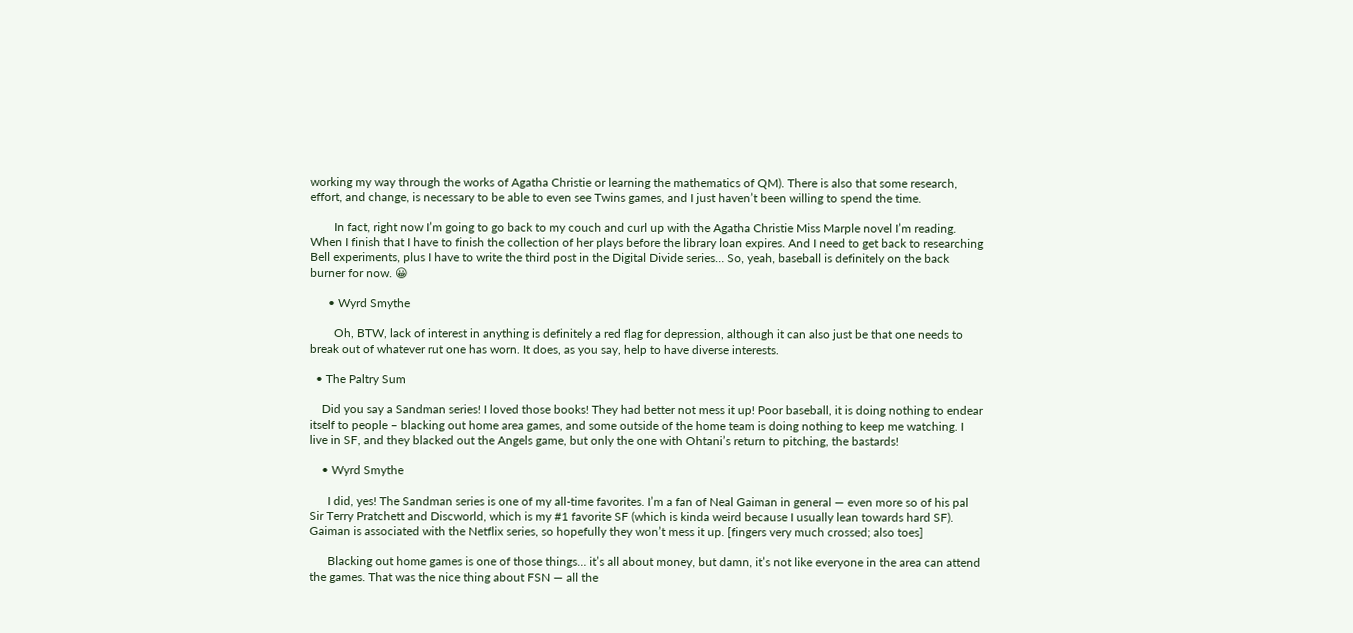working my way through the works of Agatha Christie or learning the mathematics of QM). There is also that some research, effort, and change, is necessary to be able to even see Twins games, and I just haven’t been willing to spend the time.

        In fact, right now I’m going to go back to my couch and curl up with the Agatha Christie Miss Marple novel I’m reading. When I finish that I have to finish the collection of her plays before the library loan expires. And I need to get back to researching Bell experiments, plus I have to write the third post in the Digital Divide series… So, yeah, baseball is definitely on the back burner for now. 😀

      • Wyrd Smythe

        Oh, BTW, lack of interest in anything is definitely a red flag for depression, although it can also just be that one needs to break out of whatever rut one has worn. It does, as you say, help to have diverse interests.

  • The Paltry Sum

    Did you say a Sandman series! I loved those books! They had better not mess it up! Poor baseball, it is doing nothing to endear itself to people – blacking out home area games, and some outside of the home team is doing nothing to keep me watching. I live in SF, and they blacked out the Angels game, but only the one with Ohtani’s return to pitching, the bastards!

    • Wyrd Smythe

      I did, yes! The Sandman series is one of my all-time favorites. I’m a fan of Neal Gaiman in general — even more so of his pal Sir Terry Pratchett and Discworld, which is my #1 favorite SF (which is kinda weird because I usually lean towards hard SF). Gaiman is associated with the Netflix series, so hopefully they won’t mess it up. [fingers very much crossed; also toes]

      Blacking out home games is one of those things… it’s all about money, but damn, it’s not like everyone in the area can attend the games. That was the nice thing about FSN — all the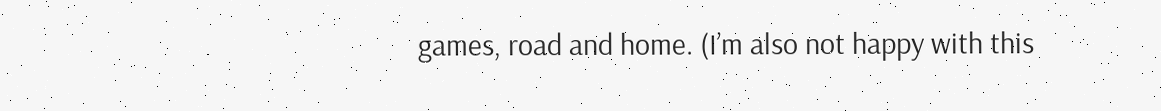games, road and home. (I’m also not happy with this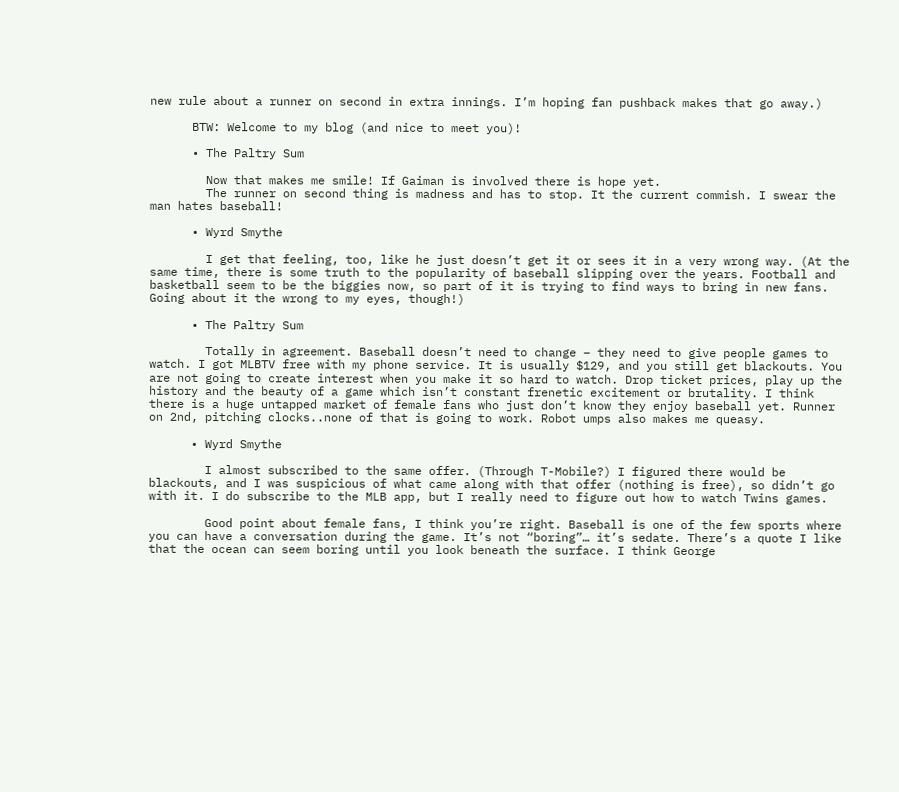new rule about a runner on second in extra innings. I’m hoping fan pushback makes that go away.)

      BTW: Welcome to my blog (and nice to meet you)!

      • The Paltry Sum

        Now that makes me smile! If Gaiman is involved there is hope yet.
        The runner on second thing is madness and has to stop. It the current commish. I swear the man hates baseball!

      • Wyrd Smythe

        I get that feeling, too, like he just doesn’t get it or sees it in a very wrong way. (At the same time, there is some truth to the popularity of baseball slipping over the years. Football and basketball seem to be the biggies now, so part of it is trying to find ways to bring in new fans. Going about it the wrong to my eyes, though!)

      • The Paltry Sum

        Totally in agreement. Baseball doesn’t need to change – they need to give people games to watch. I got MLBTV free with my phone service. It is usually $129, and you still get blackouts. You are not going to create interest when you make it so hard to watch. Drop ticket prices, play up the history and the beauty of a game which isn’t constant frenetic excitement or brutality. I think there is a huge untapped market of female fans who just don’t know they enjoy baseball yet. Runner on 2nd, pitching clocks..none of that is going to work. Robot umps also makes me queasy.

      • Wyrd Smythe

        I almost subscribed to the same offer. (Through T-Mobile?) I figured there would be blackouts, and I was suspicious of what came along with that offer (nothing is free), so didn’t go with it. I do subscribe to the MLB app, but I really need to figure out how to watch Twins games.

        Good point about female fans, I think you’re right. Baseball is one of the few sports where you can have a conversation during the game. It’s not “boring”… it’s sedate. There’s a quote I like that the ocean can seem boring until you look beneath the surface. I think George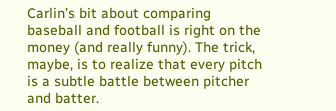Carlin’s bit about comparing baseball and football is right on the money (and really funny). The trick, maybe, is to realize that every pitch is a subtle battle between pitcher and batter.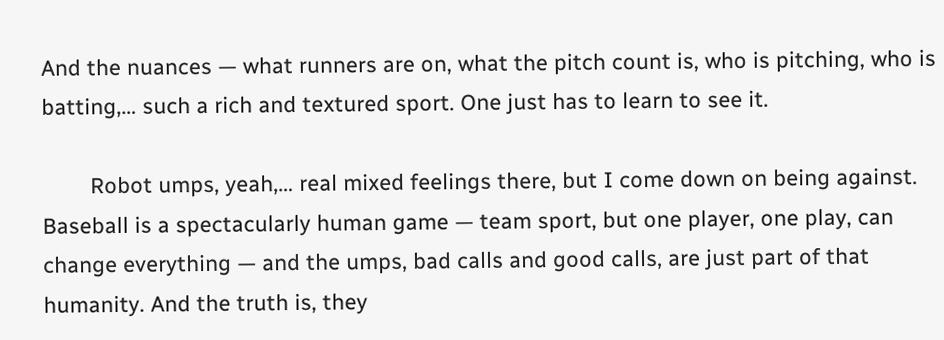And the nuances — what runners are on, what the pitch count is, who is pitching, who is batting,… such a rich and textured sport. One just has to learn to see it.

        Robot umps, yeah,… real mixed feelings there, but I come down on being against. Baseball is a spectacularly human game — team sport, but one player, one play, can change everything — and the umps, bad calls and good calls, are just part of that humanity. And the truth is, they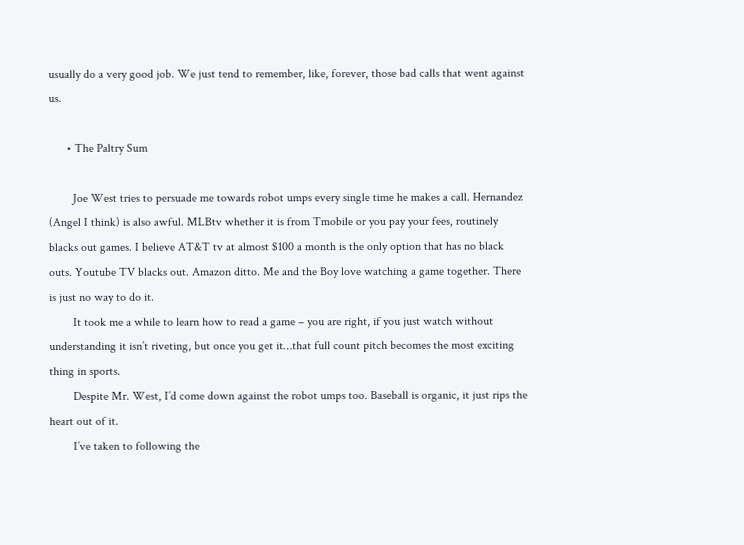usually do a very good job. We just tend to remember, like, forever, those bad calls that went against us.

      • The Paltry Sum

        Joe West tries to persuade me towards robot umps every single time he makes a call. Hernandez (Angel I think) is also awful. MLBtv whether it is from Tmobile or you pay your fees, routinely blacks out games. I believe AT&T tv at almost $100 a month is the only option that has no black outs. Youtube TV blacks out. Amazon ditto. Me and the Boy love watching a game together. There is just no way to do it.
        It took me a while to learn how to read a game – you are right, if you just watch without understanding it isn’t riveting, but once you get it…that full count pitch becomes the most exciting thing in sports.
        Despite Mr. West, I’d come down against the robot umps too. Baseball is organic, it just rips the heart out of it.
        I’ve taken to following the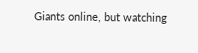Giants online, but watching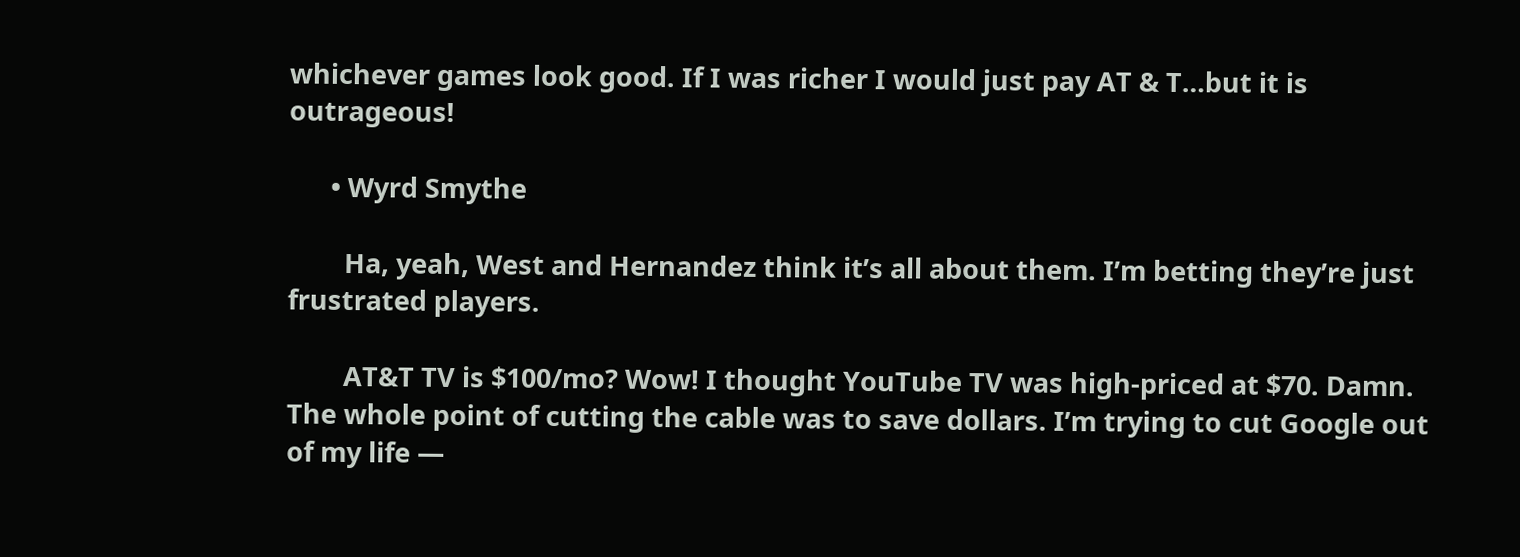whichever games look good. If I was richer I would just pay AT & T…but it is outrageous!

      • Wyrd Smythe

        Ha, yeah, West and Hernandez think it’s all about them. I’m betting they’re just frustrated players.

        AT&T TV is $100/mo? Wow! I thought YouTube TV was high-priced at $70. Damn. The whole point of cutting the cable was to save dollars. I’m trying to cut Google out of my life —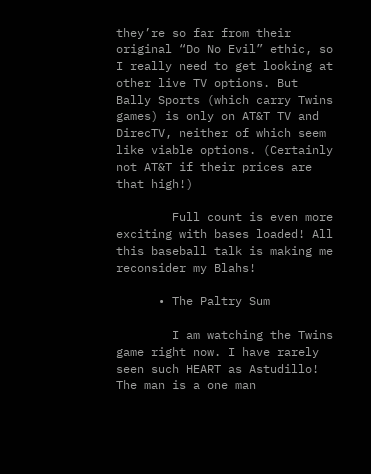they’re so far from their original “Do No Evil” ethic, so I really need to get looking at other live TV options. But Bally Sports (which carry Twins games) is only on AT&T TV and DirecTV, neither of which seem like viable options. (Certainly not AT&T if their prices are that high!)

        Full count is even more exciting with bases loaded! All this baseball talk is making me reconsider my Blahs!

      • The Paltry Sum

        I am watching the Twins game right now. I have rarely seen such HEART as Astudillo! The man is a one man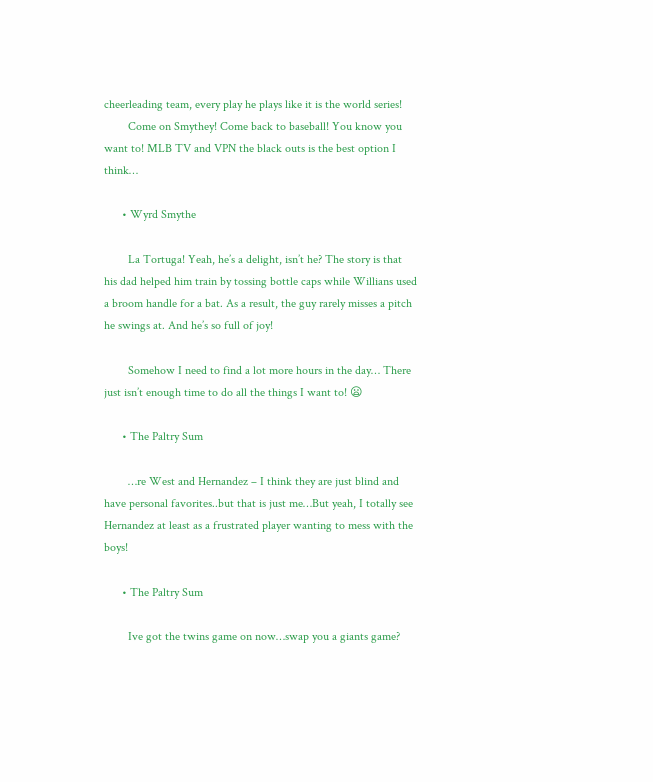cheerleading team, every play he plays like it is the world series!
        Come on Smythey! Come back to baseball! You know you want to! MLB TV and VPN the black outs is the best option I think…

      • Wyrd Smythe

        La Tortuga! Yeah, he’s a delight, isn’t he? The story is that his dad helped him train by tossing bottle caps while Willians used a broom handle for a bat. As a result, the guy rarely misses a pitch he swings at. And he’s so full of joy!

        Somehow I need to find a lot more hours in the day… There just isn’t enough time to do all the things I want to! 😦

      • The Paltry Sum

        …re West and Hernandez – I think they are just blind and have personal favorites..but that is just me…But yeah, I totally see Hernandez at least as a frustrated player wanting to mess with the boys!

      • The Paltry Sum

        Ive got the twins game on now…swap you a giants game?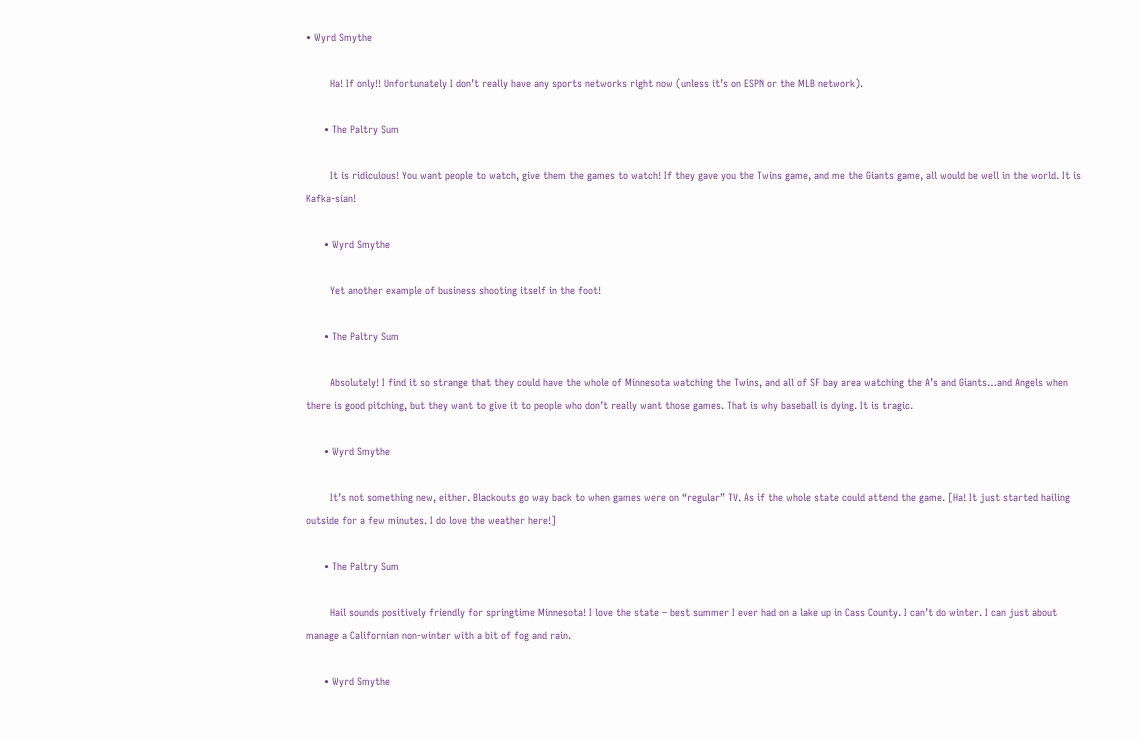• Wyrd Smythe

        Ha! If only!! Unfortunately I don’t really have any sports networks right now (unless it’s on ESPN or the MLB network).

      • The Paltry Sum

        It is ridiculous! You want people to watch, give them the games to watch! If they gave you the Twins game, and me the Giants game, all would be well in the world. It is Kafka-sian!

      • Wyrd Smythe

        Yet another example of business shooting itself in the foot!

      • The Paltry Sum

        Absolutely! I find it so strange that they could have the whole of Minnesota watching the Twins, and all of SF bay area watching the A’s and Giants…and Angels when there is good pitching, but they want to give it to people who don’t really want those games. That is why baseball is dying. It is tragic.

      • Wyrd Smythe

        It’s not something new, either. Blackouts go way back to when games were on “regular” TV. As if the whole state could attend the game. [Ha! It just started hailing outside for a few minutes. I do love the weather here!]

      • The Paltry Sum

        Hail sounds positively friendly for springtime Minnesota! I love the state – best summer I ever had on a lake up in Cass County. I can’t do winter. I can just about manage a Californian non-winter with a bit of fog and rain.

      • Wyrd Smythe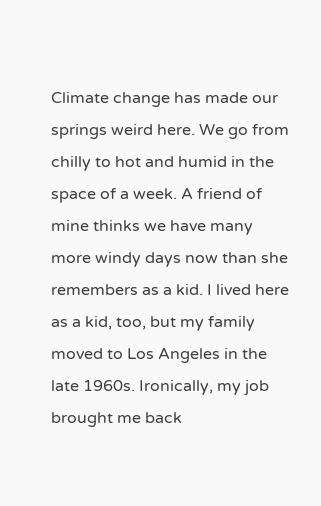Climate change has made our springs weird here. We go from chilly to hot and humid in the space of a week. A friend of mine thinks we have many more windy days now than she remembers as a kid. I lived here as a kid, too, but my family moved to Los Angeles in the late 1960s. Ironically, my job brought me back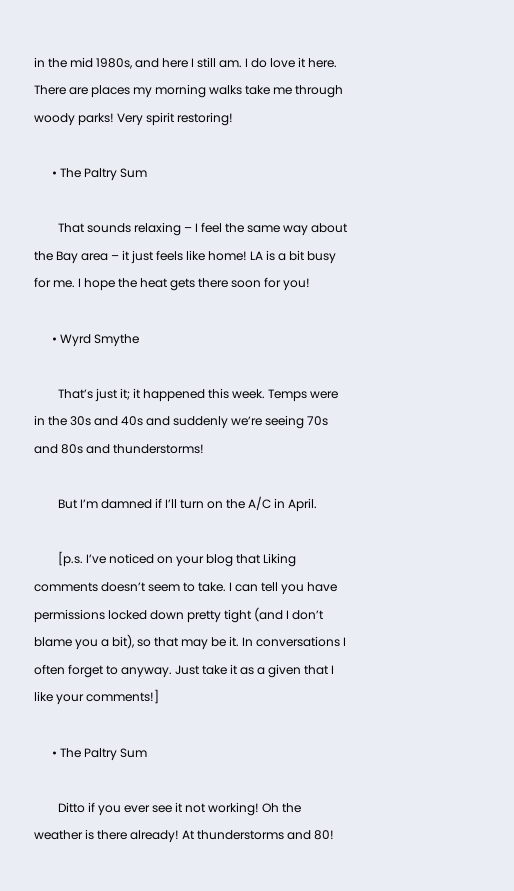in the mid 1980s, and here I still am. I do love it here. There are places my morning walks take me through woody parks! Very spirit restoring!

      • The Paltry Sum

        That sounds relaxing – I feel the same way about the Bay area – it just feels like home! LA is a bit busy for me. I hope the heat gets there soon for you!

      • Wyrd Smythe

        That’s just it; it happened this week. Temps were in the 30s and 40s and suddenly we’re seeing 70s and 80s and thunderstorms!

        But I’m damned if I’ll turn on the A/C in April.

        [p.s. I’ve noticed on your blog that Liking comments doesn’t seem to take. I can tell you have permissions locked down pretty tight (and I don’t blame you a bit), so that may be it. In conversations I often forget to anyway. Just take it as a given that I like your comments!]

      • The Paltry Sum

        Ditto if you ever see it not working! Oh the weather is there already! At thunderstorms and 80!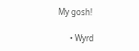My gosh!

      • Wyrd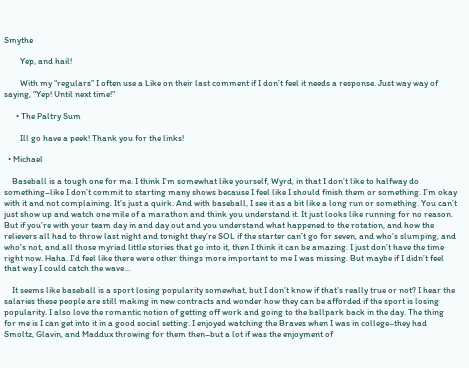Smythe

        Yep, and hail!

        With my “regulars” I often use a Like on their last comment if I don’t feel it needs a response. Just way way of saying, “Yep! Until next time!”

      • The Paltry Sum

        Ill go have a peek! Thank you for the links!

  • Michael

    Baseball is a tough one for me. I think I’m somewhat like yourself, Wyrd, in that I don’t like to halfway do something–like I don’t commit to starting many shows because I feel like I should finish them or something. I’m okay with it and not complaining. It’s just a quirk. And with baseball, I see it as a bit like a long run or something. You can’t just show up and watch one mile of a marathon and think you understand it. It just looks like running for no reason. But if you’re with your team day in and day out and you understand what happened to the rotation, and how the relievers all had to throw last night and tonight they’re SOL if the starter can’t go for seven, and who’s slumping, and who’s not, and all those myriad little stories that go into it, then I think it can be amazing. I just don’t have the time right now. Haha. I’d feel like there were other things more important to me I was missing. But maybe if I didn’t feel that way I could catch the wave…

    It seems like baseball is a sport losing popularity somewhat, but I don’t know if that’s really true or not? I hear the salaries these people are still making in new contracts and wonder how they can be afforded if the sport is losing popularity. I also love the romantic notion of getting off work and going to the ballpark back in the day. The thing for me is I can get into it in a good social setting. I enjoyed watching the Braves when I was in college–they had Smoltz, Glavin, and Maddux throwing for them then–but a lot if was the enjoyment of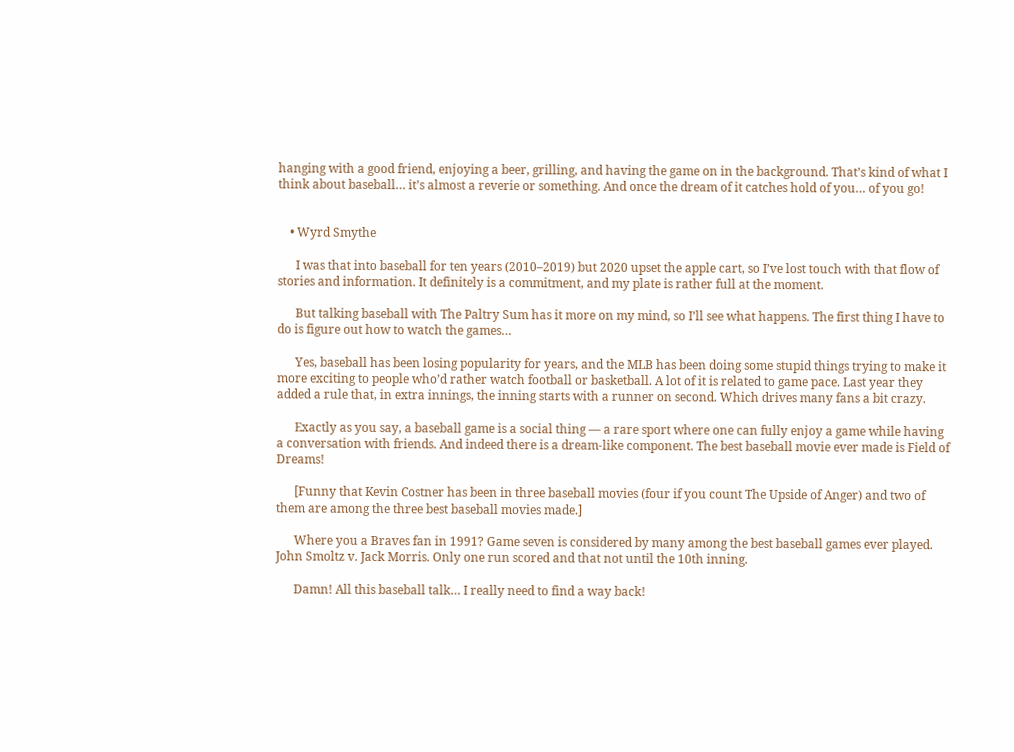hanging with a good friend, enjoying a beer, grilling, and having the game on in the background. That’s kind of what I think about baseball… it’s almost a reverie or something. And once the dream of it catches hold of you… of you go!


    • Wyrd Smythe

      I was that into baseball for ten years (2010–2019) but 2020 upset the apple cart, so I’ve lost touch with that flow of stories and information. It definitely is a commitment, and my plate is rather full at the moment.

      But talking baseball with The Paltry Sum has it more on my mind, so I’ll see what happens. The first thing I have to do is figure out how to watch the games…

      Yes, baseball has been losing popularity for years, and the MLB has been doing some stupid things trying to make it more exciting to people who’d rather watch football or basketball. A lot of it is related to game pace. Last year they added a rule that, in extra innings, the inning starts with a runner on second. Which drives many fans a bit crazy.

      Exactly as you say, a baseball game is a social thing — a rare sport where one can fully enjoy a game while having a conversation with friends. And indeed there is a dream-like component. The best baseball movie ever made is Field of Dreams!

      [Funny that Kevin Costner has been in three baseball movies (four if you count The Upside of Anger) and two of them are among the three best baseball movies made.]

      Where you a Braves fan in 1991? Game seven is considered by many among the best baseball games ever played. John Smoltz v. Jack Morris. Only one run scored and that not until the 10th inning.

      Damn! All this baseball talk… I really need to find a way back!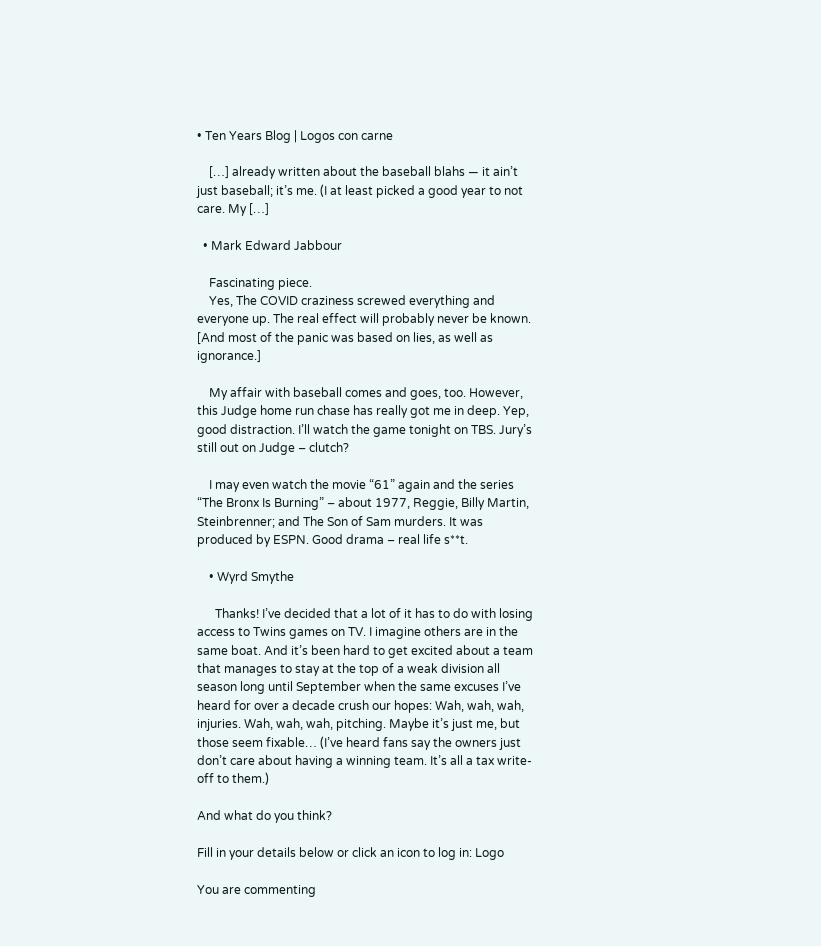• Ten Years Blog | Logos con carne

    […] already written about the baseball blahs — it ain’t just baseball; it’s me. (I at least picked a good year to not care. My […]

  • Mark Edward Jabbour

    Fascinating piece.
    Yes, The COVID craziness screwed everything and everyone up. The real effect will probably never be known. [And most of the panic was based on lies, as well as ignorance.]

    My affair with baseball comes and goes, too. However, this Judge home run chase has really got me in deep. Yep, good distraction. I’ll watch the game tonight on TBS. Jury’s still out on Judge – clutch?

    I may even watch the movie “61” again and the series “The Bronx Is Burning” – about 1977, Reggie, Billy Martin, Steinbrenner; and The Son of Sam murders. It was produced by ESPN. Good drama – real life s**t.

    • Wyrd Smythe

      Thanks! I’ve decided that a lot of it has to do with losing access to Twins games on TV. I imagine others are in the same boat. And it’s been hard to get excited about a team that manages to stay at the top of a weak division all season long until September when the same excuses I’ve heard for over a decade crush our hopes: Wah, wah, wah, injuries. Wah, wah, wah, pitching. Maybe it’s just me, but those seem fixable… (I’ve heard fans say the owners just don’t care about having a winning team. It’s all a tax write-off to them.)

And what do you think?

Fill in your details below or click an icon to log in: Logo

You are commenting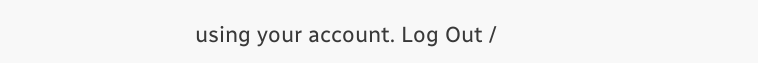using your account. Log Out /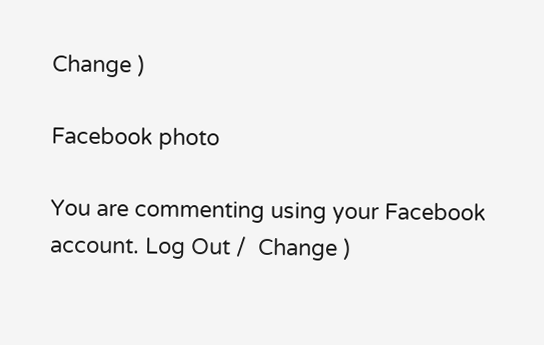Change )

Facebook photo

You are commenting using your Facebook account. Log Out /  Change )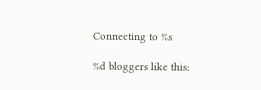Connecting to %s

%d bloggers like this: